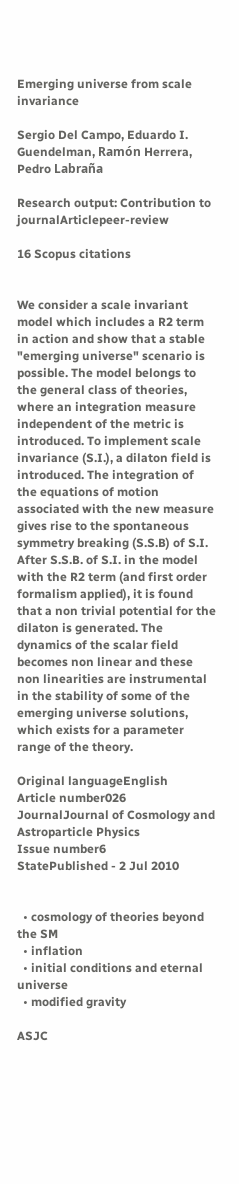Emerging universe from scale invariance

Sergio Del Campo, Eduardo I. Guendelman, Ramón Herrera, Pedro Labraña

Research output: Contribution to journalArticlepeer-review

16 Scopus citations


We consider a scale invariant model which includes a R2 term in action and show that a stable "emerging universe" scenario is possible. The model belongs to the general class of theories, where an integration measure independent of the metric is introduced. To implement scale invariance (S.I.), a dilaton field is introduced. The integration of the equations of motion associated with the new measure gives rise to the spontaneous symmetry breaking (S.S.B) of S.I. After S.S.B. of S.I. in the model with the R2 term (and first order formalism applied), it is found that a non trivial potential for the dilaton is generated. The dynamics of the scalar field becomes non linear and these non linearities are instrumental in the stability of some of the emerging universe solutions, which exists for a parameter range of the theory.

Original languageEnglish
Article number026
JournalJournal of Cosmology and Astroparticle Physics
Issue number6
StatePublished - 2 Jul 2010


  • cosmology of theories beyond the SM
  • inflation
  • initial conditions and eternal universe
  • modified gravity

ASJC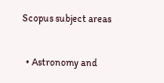Scopus subject areas

  • Astronomy and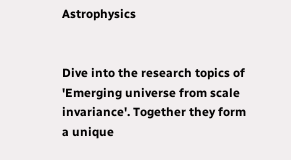Astrophysics


Dive into the research topics of 'Emerging universe from scale invariance'. Together they form a unique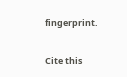fingerprint.

Cite this